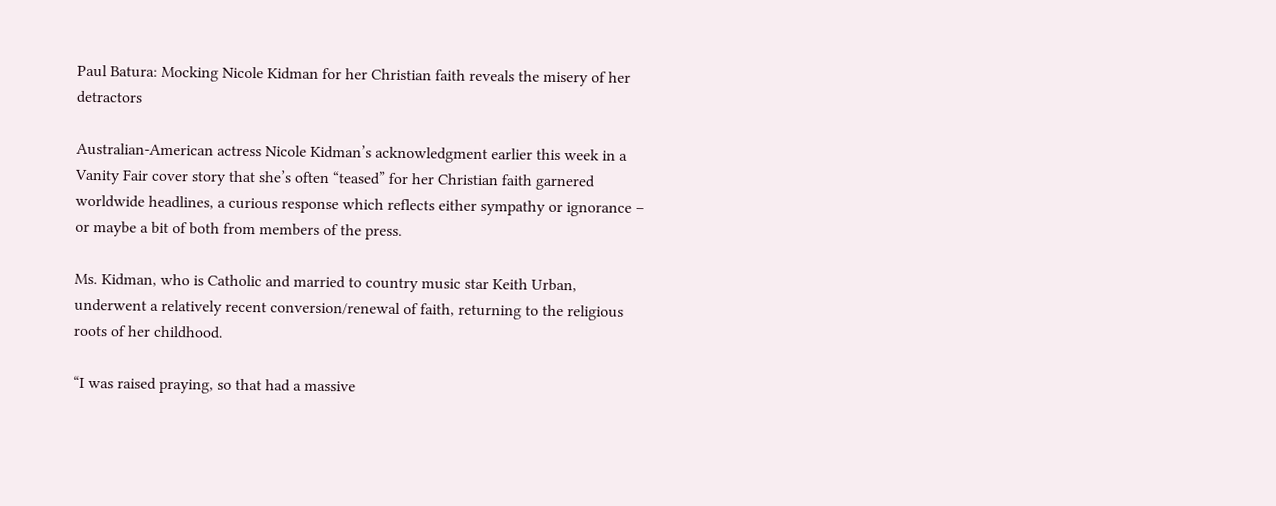Paul Batura: Mocking Nicole Kidman for her Christian faith reveals the misery of her detractors

Australian-American actress Nicole Kidman’s acknowledgment earlier this week in a Vanity Fair cover story that she’s often “teased” for her Christian faith garnered worldwide headlines, a curious response which reflects either sympathy or ignorance – or maybe a bit of both from members of the press.

Ms. Kidman, who is Catholic and married to country music star Keith Urban, underwent a relatively recent conversion/renewal of faith, returning to the religious roots of her childhood.

“I was raised praying, so that had a massive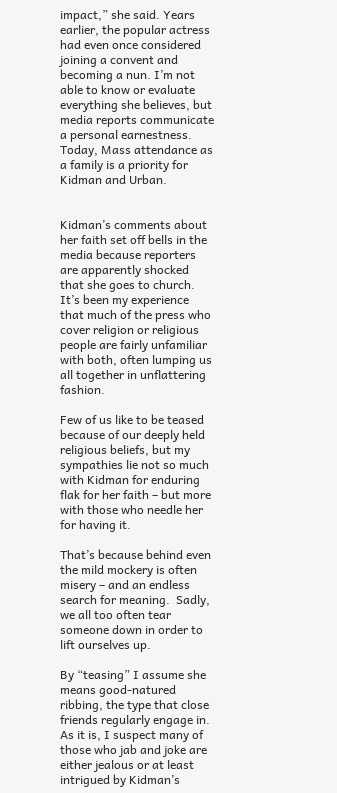impact,” she said. Years earlier, the popular actress had even once considered joining a convent and becoming a nun. I’m not able to know or evaluate everything she believes, but media reports communicate a personal earnestness. Today, Mass attendance as a family is a priority for Kidman and Urban.


Kidman’s comments about her faith set off bells in the media because reporters are apparently shocked that she goes to church. It’s been my experience that much of the press who cover religion or religious people are fairly unfamiliar with both, often lumping us all together in unflattering fashion.

Few of us like to be teased because of our deeply held religious beliefs, but my sympathies lie not so much with Kidman for enduring flak for her faith – but more with those who needle her for having it.

That’s because behind even the mild mockery is often misery – and an endless search for meaning.  Sadly, we all too often tear someone down in order to lift ourselves up.

By “teasing” I assume she means good-natured ribbing, the type that close friends regularly engage in.  As it is, I suspect many of those who jab and joke are either jealous or at least intrigued by Kidman’s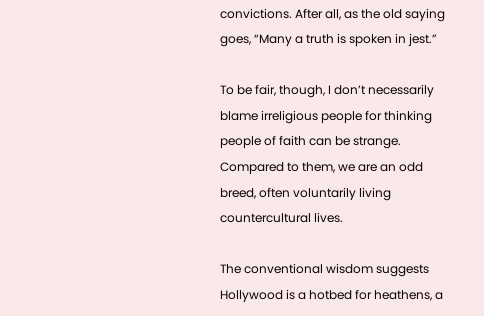convictions. After all, as the old saying goes, “Many a truth is spoken in jest.”

To be fair, though, I don’t necessarily blame irreligious people for thinking people of faith can be strange. Compared to them, we are an odd breed, often voluntarily living countercultural lives.

The conventional wisdom suggests Hollywood is a hotbed for heathens, a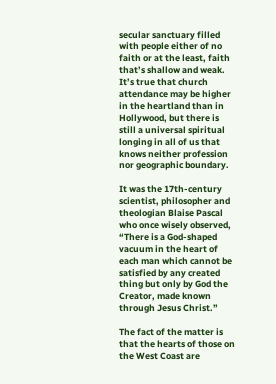secular sanctuary filled with people either of no faith or at the least, faith that’s shallow and weak. It’s true that church attendance may be higher in the heartland than in Hollywood, but there is still a universal spiritual longing in all of us that knows neither profession nor geographic boundary.

It was the 17th-century scientist, philosopher and theologian Blaise Pascal who once wisely observed, “There is a God-shaped vacuum in the heart of each man which cannot be satisfied by any created thing but only by God the Creator, made known through Jesus Christ.”

The fact of the matter is that the hearts of those on the West Coast are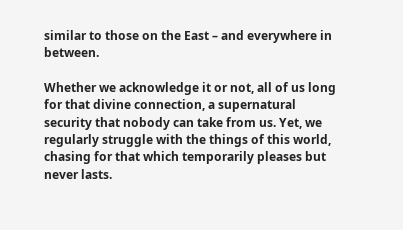similar to those on the East – and everywhere in between.

Whether we acknowledge it or not, all of us long for that divine connection, a supernatural security that nobody can take from us. Yet, we regularly struggle with the things of this world, chasing for that which temporarily pleases but never lasts.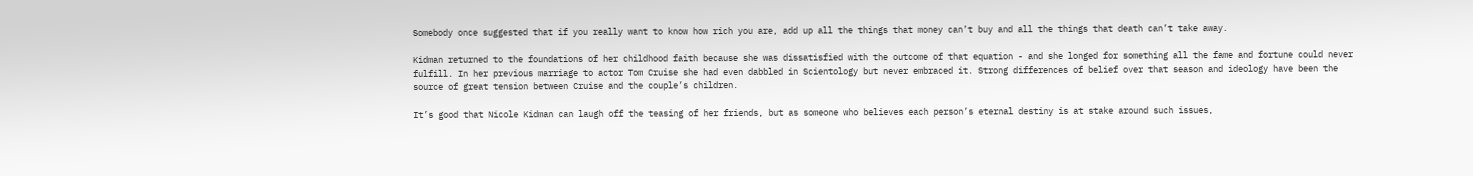Somebody once suggested that if you really want to know how rich you are, add up all the things that money can’t buy and all the things that death can’t take away.

Kidman returned to the foundations of her childhood faith because she was dissatisfied with the outcome of that equation - and she longed for something all the fame and fortune could never fulfill. In her previous marriage to actor Tom Cruise she had even dabbled in Scientology but never embraced it. Strong differences of belief over that season and ideology have been the source of great tension between Cruise and the couple’s children.

It’s good that Nicole Kidman can laugh off the teasing of her friends, but as someone who believes each person’s eternal destiny is at stake around such issues,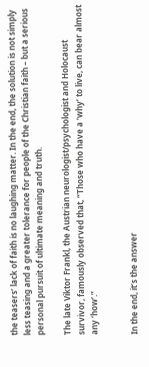the teasers’ lack of faith is no laughing matter. In the end, the solution is not simply less teasing and a greater tolerance for people of the Christian faith – but a serious personal pursuit of ultimate meaning and truth.

The late Viktor Frankl, the Austrian neurologist/psychologist and Holocaust survivor, famously observed that, “Those who have a ‘why’ to live, can bear almost any ‘how’.”


In the end, it’s the answer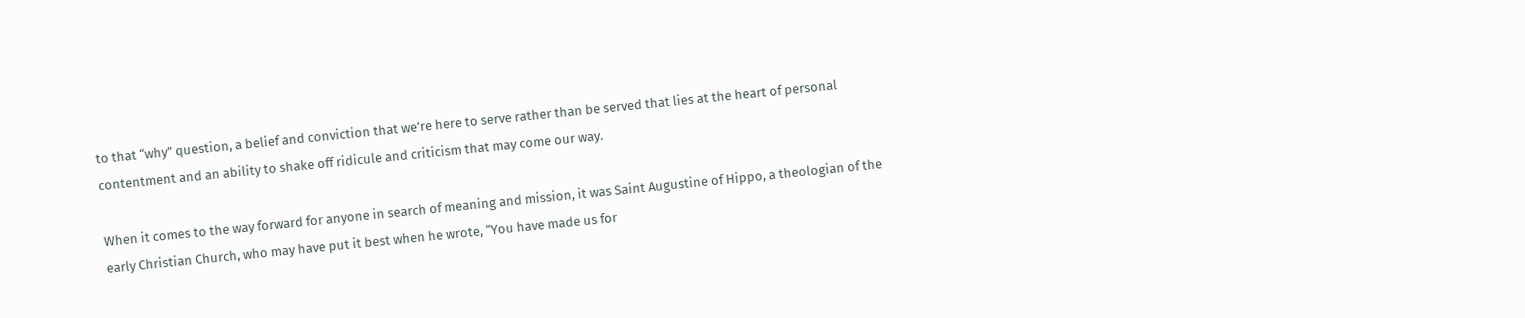to that “why” question, a belief and conviction that we’re here to serve rather than be served that lies at the heart of personal contentment and an ability to shake off ridicule and criticism that may come our way.

When it comes to the way forward for anyone in search of meaning and mission, it was Saint Augustine of Hippo, a theologian of the early Christian Church, who may have put it best when he wrote, “You have made us for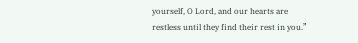yourself, O Lord, and our hearts are restless until they find their rest in you.”